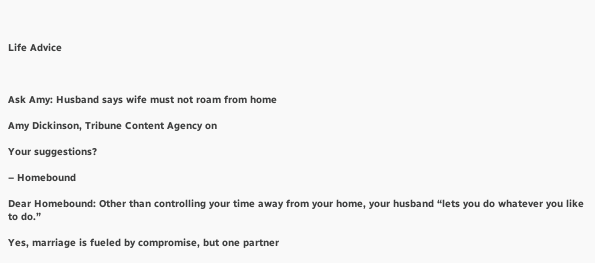Life Advice



Ask Amy: Husband says wife must not roam from home

Amy Dickinson, Tribune Content Agency on

Your suggestions?

– Homebound

Dear Homebound: Other than controlling your time away from your home, your husband “lets you do whatever you like to do.”

Yes, marriage is fueled by compromise, but one partner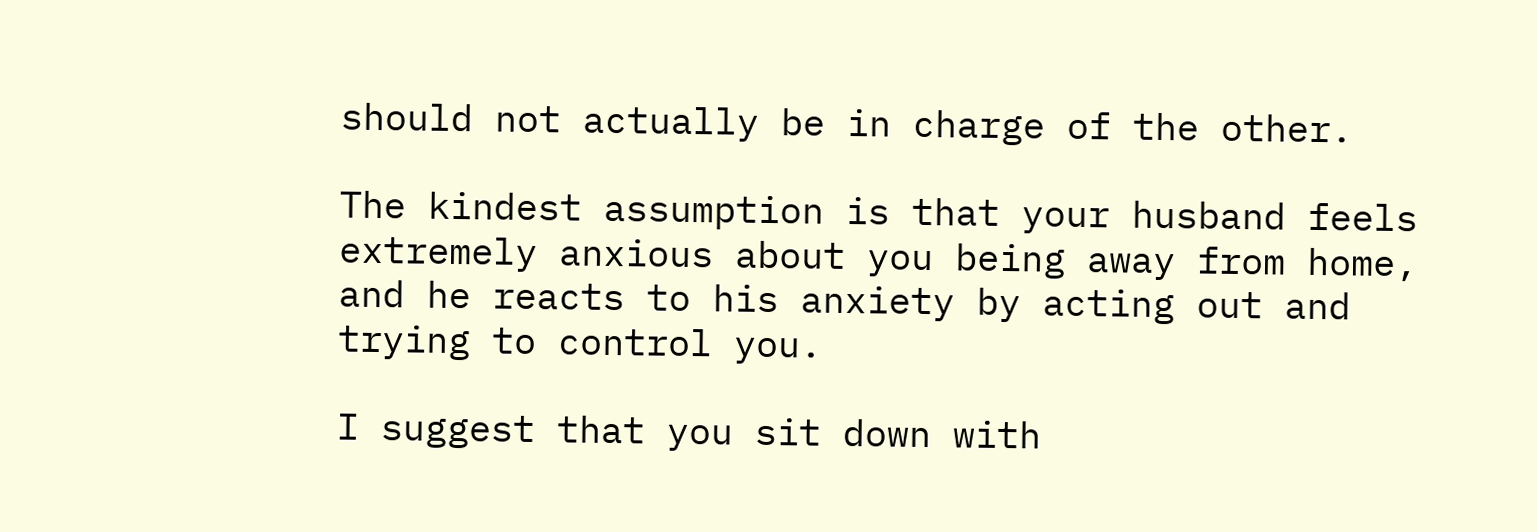should not actually be in charge of the other.

The kindest assumption is that your husband feels extremely anxious about you being away from home, and he reacts to his anxiety by acting out and trying to control you.

I suggest that you sit down with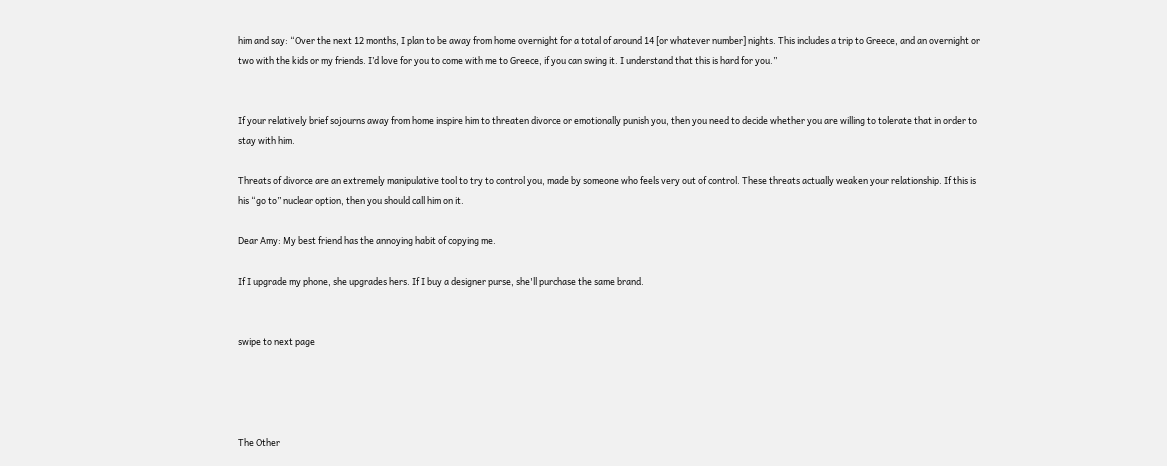him and say: “Over the next 12 months, I plan to be away from home overnight for a total of around 14 [or whatever number] nights. This includes a trip to Greece, and an overnight or two with the kids or my friends. I’d love for you to come with me to Greece, if you can swing it. I understand that this is hard for you.”


If your relatively brief sojourns away from home inspire him to threaten divorce or emotionally punish you, then you need to decide whether you are willing to tolerate that in order to stay with him.

Threats of divorce are an extremely manipulative tool to try to control you, made by someone who feels very out of control. These threats actually weaken your relationship. If this is his “go to” nuclear option, then you should call him on it.

Dear Amy: My best friend has the annoying habit of copying me.

If I upgrade my phone, she upgrades hers. If I buy a designer purse, she'll purchase the same brand.


swipe to next page




The Other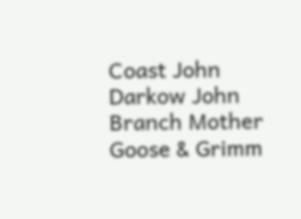Coast John Darkow John Branch Mother Goose & Grimm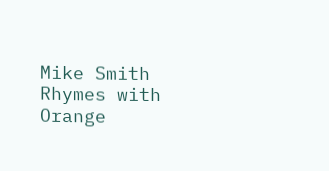Mike Smith Rhymes with Orange